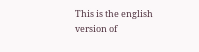This is the english version of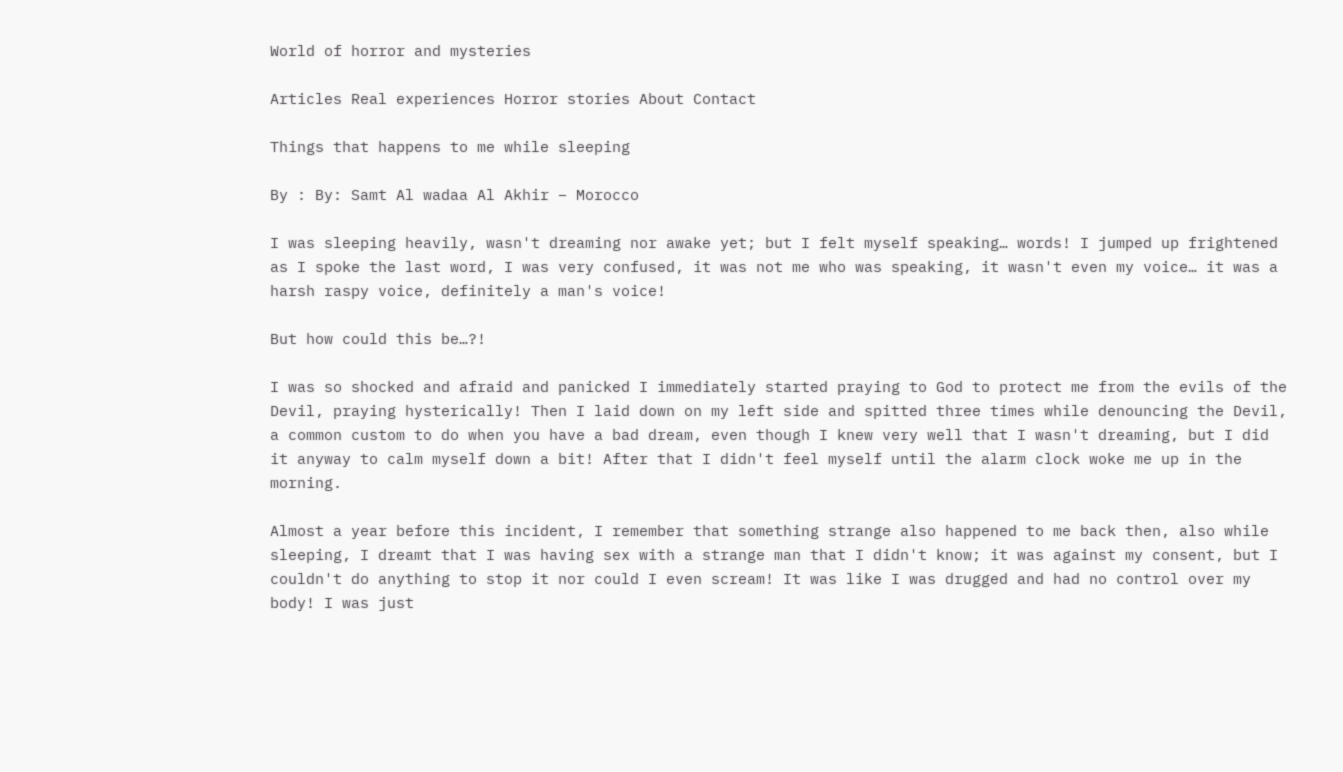World of horror and mysteries

Articles Real experiences Horror stories About Contact

Things that happens to me while sleeping

By : By: Samt Al wadaa Al Akhir – Morocco

I was sleeping heavily, wasn't dreaming nor awake yet; but I felt myself speaking… words! I jumped up frightened as I spoke the last word, I was very confused, it was not me who was speaking, it wasn't even my voice… it was a harsh raspy voice, definitely a man's voice!

But how could this be…?!

I was so shocked and afraid and panicked I immediately started praying to God to protect me from the evils of the Devil, praying hysterically! Then I laid down on my left side and spitted three times while denouncing the Devil, a common custom to do when you have a bad dream, even though I knew very well that I wasn't dreaming, but I did it anyway to calm myself down a bit! After that I didn't feel myself until the alarm clock woke me up in the morning.

Almost a year before this incident, I remember that something strange also happened to me back then, also while sleeping, I dreamt that I was having sex with a strange man that I didn't know; it was against my consent, but I couldn't do anything to stop it nor could I even scream! It was like I was drugged and had no control over my body! I was just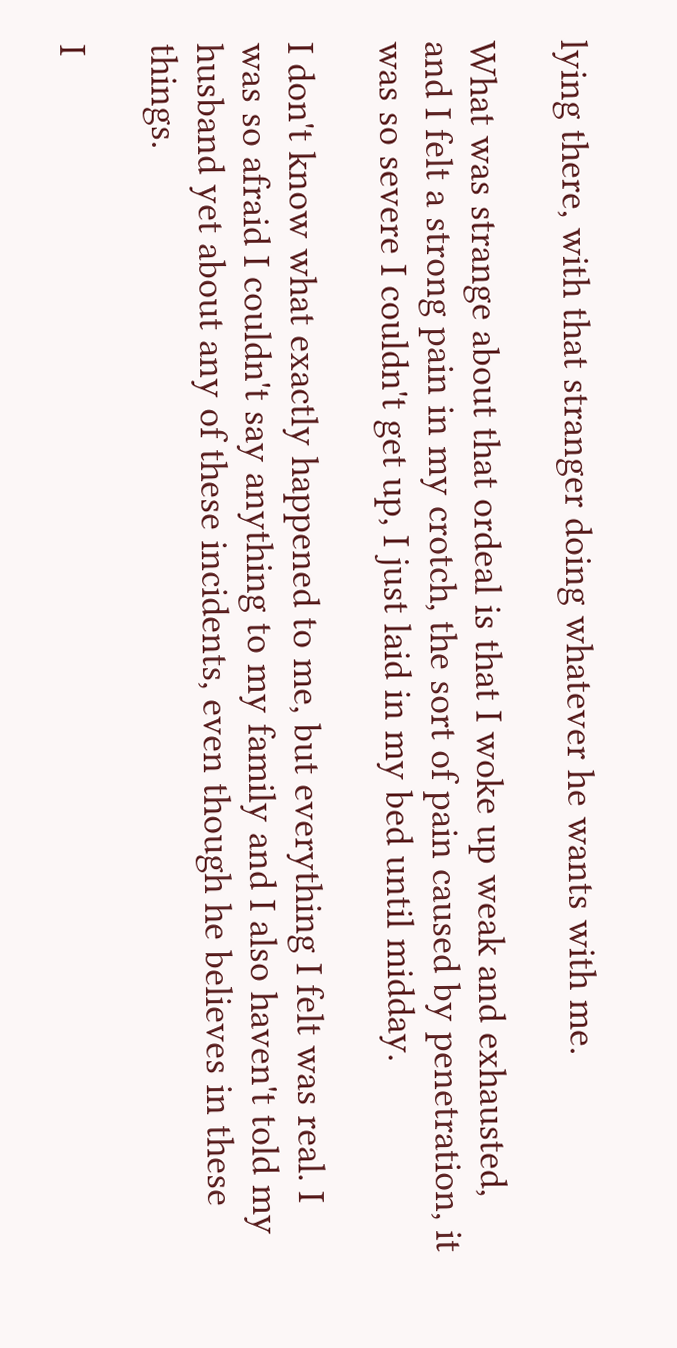lying there, with that stranger doing whatever he wants with me.

What was strange about that ordeal is that I woke up weak and exhausted, and I felt a strong pain in my crotch, the sort of pain caused by penetration, it was so severe I couldn't get up, I just laid in my bed until midday.

I don't know what exactly happened to me, but everything I felt was real. I was so afraid I couldn't say anything to my family and I also haven't told my husband yet about any of these incidents, even though he believes in these things.

I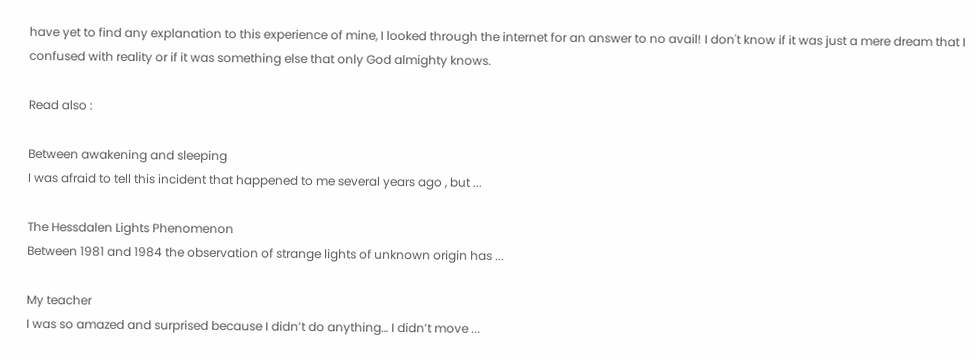have yet to find any explanation to this experience of mine, I looked through the internet for an answer to no avail! I don't know if it was just a mere dream that I confused with reality or if it was something else that only God almighty knows.

Read also :

Between awakening and sleeping
I was afraid to tell this incident that happened to me several years ago , but ...

The Hessdalen Lights Phenomenon
Between 1981 and 1984 the observation of strange lights of unknown origin has ...

My teacher
I was so amazed and surprised because I didn’t do anything… I didn’t move ...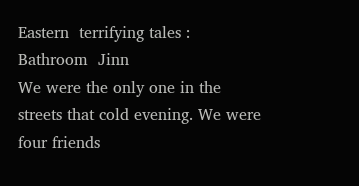Eastern  terrifying tales :  Bathroom  Jinn
We were the only one in the streets that cold evening. We were four friends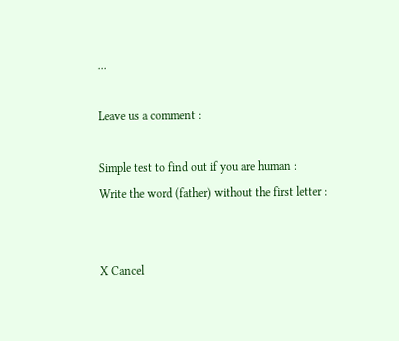...

Leave us a comment :

Simple test to find out if you are human :
Write the word (father) without the first letter :


X Cancel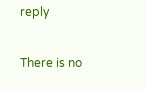reply

There is no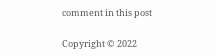comment in this post

Copyright © 2022